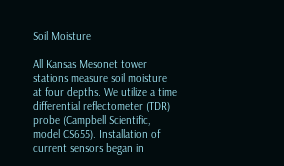Soil Moisture

All Kansas Mesonet tower stations measure soil moisture at four depths. We utilize a time differential reflectometer (TDR) probe (Campbell Scientific, model CS655). Installation of current sensors began in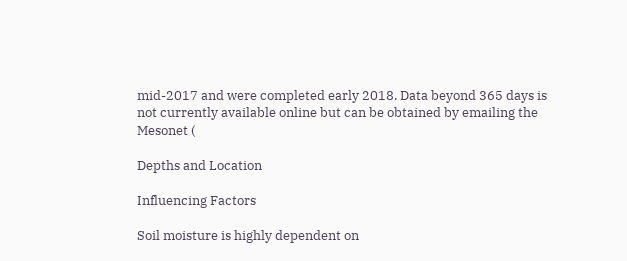mid-2017 and were completed early 2018. Data beyond 365 days is not currently available online but can be obtained by emailing the Mesonet (

Depths and Location

Influencing Factors

Soil moisture is highly dependent on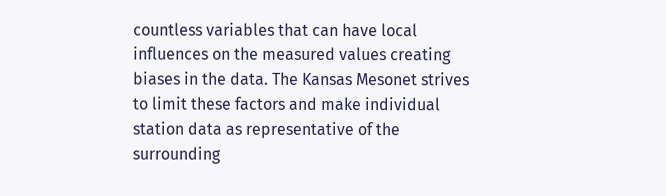countless variables that can have local influences on the measured values creating biases in the data. The Kansas Mesonet strives to limit these factors and make individual station data as representative of the surrounding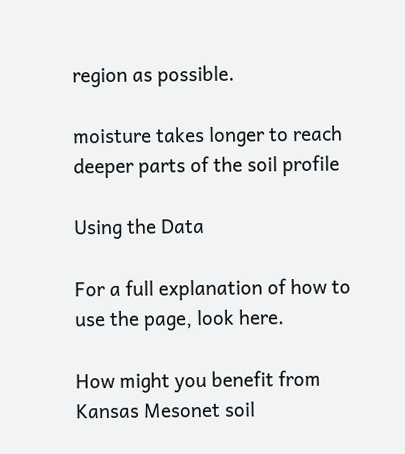region as possible.

moisture takes longer to reach deeper parts of the soil profile

Using the Data

For a full explanation of how to use the page, look here.

How might you benefit from Kansas Mesonet soil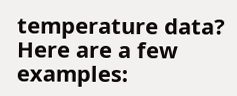temperature data? Here are a few examples: